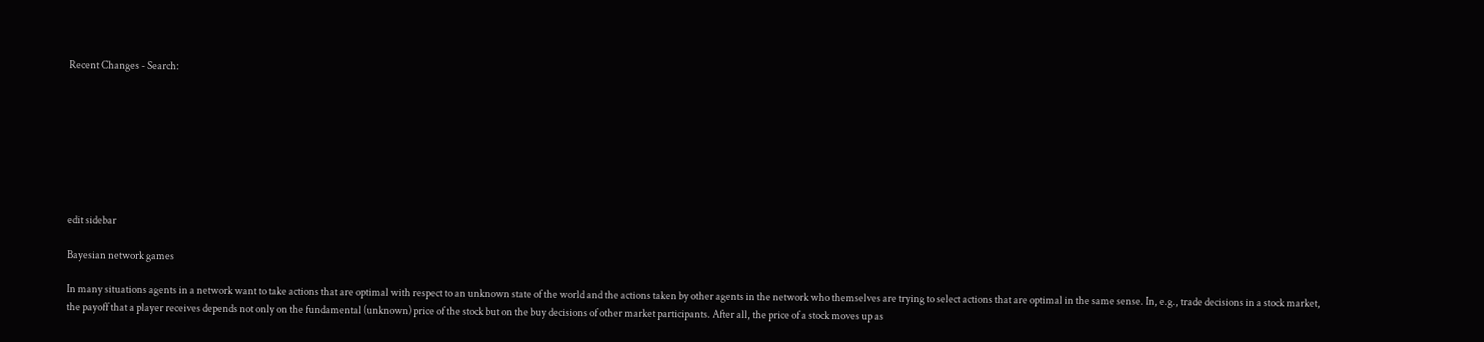Recent Changes - Search:








edit sidebar

Bayesian network games

In many situations agents in a network want to take actions that are optimal with respect to an unknown state of the world and the actions taken by other agents in the network who themselves are trying to select actions that are optimal in the same sense. In, e.g., trade decisions in a stock market, the payoff that a player receives depends not only on the fundamental (unknown) price of the stock but on the buy decisions of other market participants. After all, the price of a stock moves up as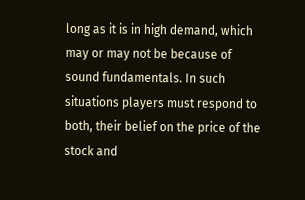long as it is in high demand, which may or may not be because of sound fundamentals. In such situations players must respond to both, their belief on the price of the stock and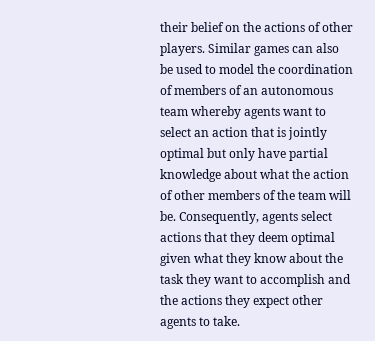their belief on the actions of other players. Similar games can also be used to model the coordination of members of an autonomous team whereby agents want to select an action that is jointly optimal but only have partial knowledge about what the action of other members of the team will be. Consequently, agents select actions that they deem optimal given what they know about the task they want to accomplish and the actions they expect other agents to take.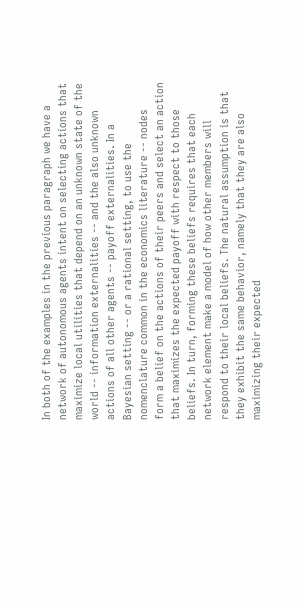In both of the examples in the previous paragraph we have a network of autonomous agents intent on selecting actions that maximize local utilities that depend on an unknown state of the world -- information externalities -- and the also unknown actions of all other agents -- payoff externalities. In a Bayesian setting -- or a rational setting, to use the nomenclature common in the economics literature -- nodes form a belief on the actions of their peers and select an action that maximizes the expected payoff with respect to those beliefs. In turn, forming these beliefs requires that each network element make a model of how other members will respond to their local beliefs. The natural assumption is that they exhibit the same behavior, namely that they are also maximizing their expected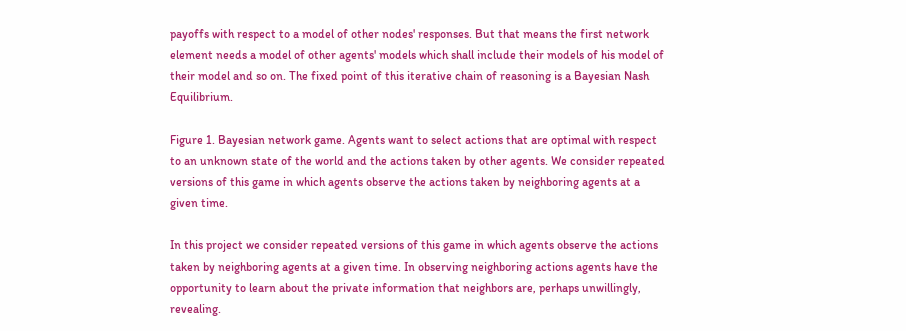payoffs with respect to a model of other nodes' responses. But that means the first network element needs a model of other agents' models which shall include their models of his model of their model and so on. The fixed point of this iterative chain of reasoning is a Bayesian Nash Equilibrium.

Figure 1. Bayesian network game. Agents want to select actions that are optimal with respect to an unknown state of the world and the actions taken by other agents. We consider repeated versions of this game in which agents observe the actions taken by neighboring agents at a given time.

In this project we consider repeated versions of this game in which agents observe the actions taken by neighboring agents at a given time. In observing neighboring actions agents have the opportunity to learn about the private information that neighbors are, perhaps unwillingly, revealing.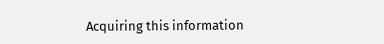Acquiring this information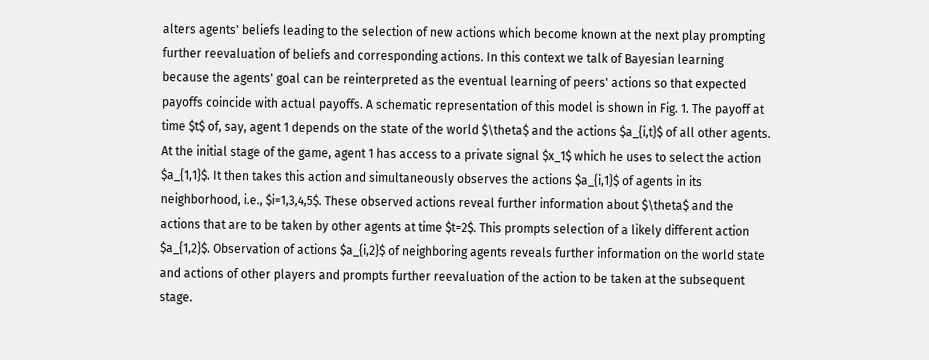alters agents' beliefs leading to the selection of new actions which become known at the next play prompting further reevaluation of beliefs and corresponding actions. In this context we talk of Bayesian learning because the agents' goal can be reinterpreted as the eventual learning of peers' actions so that expected payoffs coincide with actual payoffs. A schematic representation of this model is shown in Fig. 1. The payoff at time $t$ of, say, agent 1 depends on the state of the world $\theta$ and the actions $a_{i,t}$ of all other agents. At the initial stage of the game, agent 1 has access to a private signal $x_1$ which he uses to select the action $a_{1,1}$. It then takes this action and simultaneously observes the actions $a_{i,1}$ of agents in its neighborhood, i.e., $i=1,3,4,5$. These observed actions reveal further information about $\theta$ and the actions that are to be taken by other agents at time $t=2$. This prompts selection of a likely different action $a_{1,2}$. Observation of actions $a_{i,2}$ of neighboring agents reveals further information on the world state and actions of other players and prompts further reevaluation of the action to be taken at the subsequent stage.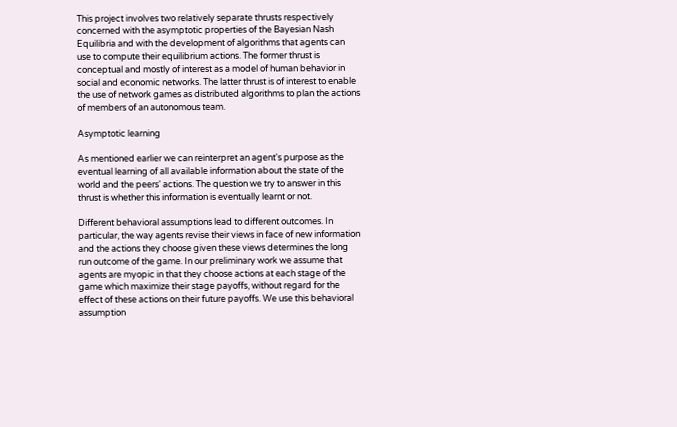This project involves two relatively separate thrusts respectively concerned with the asymptotic properties of the Bayesian Nash Equilibria and with the development of algorithms that agents can use to compute their equilibrium actions. The former thrust is conceptual and mostly of interest as a model of human behavior in social and economic networks. The latter thrust is of interest to enable the use of network games as distributed algorithms to plan the actions of members of an autonomous team.

Asymptotic learning

As mentioned earlier we can reinterpret an agent's purpose as the eventual learning of all available information about the state of the world and the peers' actions. The question we try to answer in this thrust is whether this information is eventually learnt or not.

Different behavioral assumptions lead to different outcomes. In particular, the way agents revise their views in face of new information and the actions they choose given these views determines the long run outcome of the game. In our preliminary work we assume that agents are myopic in that they choose actions at each stage of the game which maximize their stage payoffs, without regard for the effect of these actions on their future payoffs. We use this behavioral assumption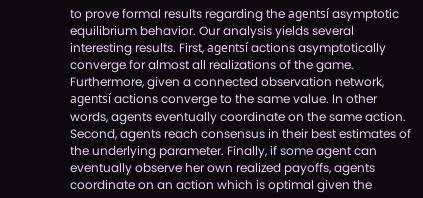to prove formal results regarding the agentsí asymptotic equilibrium behavior. Our analysis yields several interesting results. First, agentsí actions asymptotically converge for almost all realizations of the game. Furthermore, given a connected observation network, agentsí actions converge to the same value. In other words, agents eventually coordinate on the same action. Second, agents reach consensus in their best estimates of the underlying parameter. Finally, if some agent can eventually observe her own realized payoffs, agents coordinate on an action which is optimal given the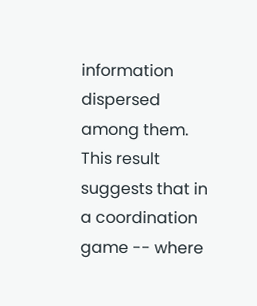information dispersed among them. This result suggests that in a coordination game -- where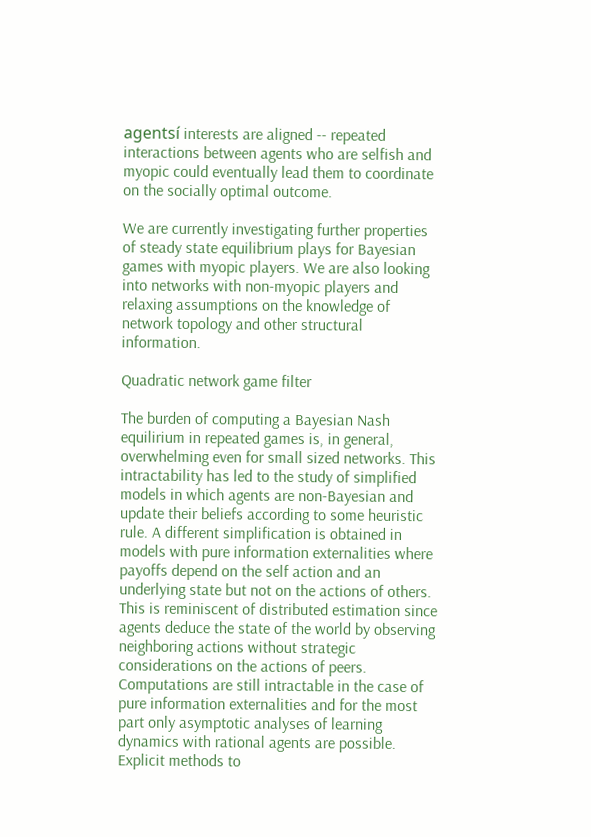agentsí interests are aligned -- repeated interactions between agents who are selfish and myopic could eventually lead them to coordinate on the socially optimal outcome.

We are currently investigating further properties of steady state equilibrium plays for Bayesian games with myopic players. We are also looking into networks with non-myopic players and relaxing assumptions on the knowledge of network topology and other structural information.

Quadratic network game filter

The burden of computing a Bayesian Nash equilirium in repeated games is, in general, overwhelming even for small sized networks. This intractability has led to the study of simplified models in which agents are non-Bayesian and update their beliefs according to some heuristic rule. A different simplification is obtained in models with pure information externalities where payoffs depend on the self action and an underlying state but not on the actions of others. This is reminiscent of distributed estimation since agents deduce the state of the world by observing neighboring actions without strategic considerations on the actions of peers. Computations are still intractable in the case of pure information externalities and for the most part only asymptotic analyses of learning dynamics with rational agents are possible. Explicit methods to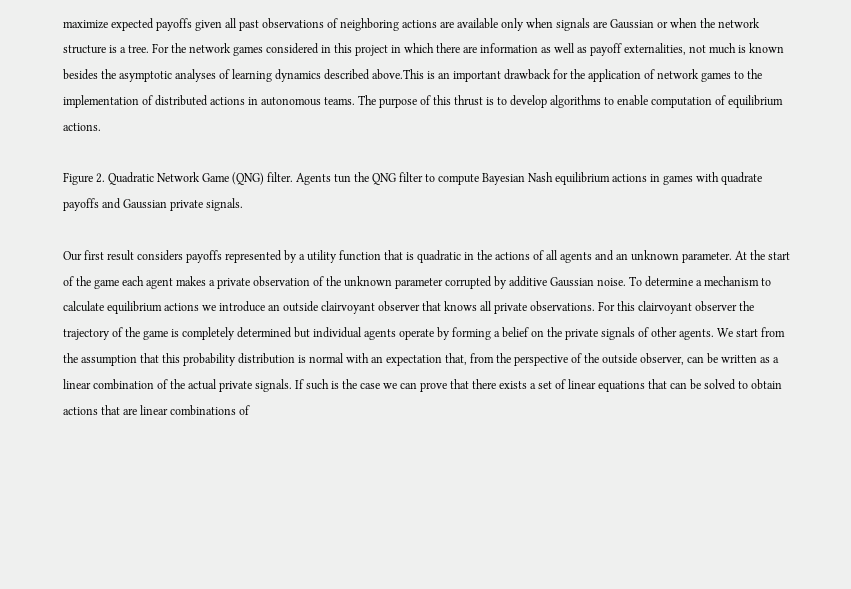maximize expected payoffs given all past observations of neighboring actions are available only when signals are Gaussian or when the network structure is a tree. For the network games considered in this project in which there are information as well as payoff externalities, not much is known besides the asymptotic analyses of learning dynamics described above.This is an important drawback for the application of network games to the implementation of distributed actions in autonomous teams. The purpose of this thrust is to develop algorithms to enable computation of equilibrium actions.

Figure 2. Quadratic Network Game (QNG) filter. Agents tun the QNG filter to compute Bayesian Nash equilibrium actions in games with quadrate payoffs and Gaussian private signals.

Our first result considers payoffs represented by a utility function that is quadratic in the actions of all agents and an unknown parameter. At the start of the game each agent makes a private observation of the unknown parameter corrupted by additive Gaussian noise. To determine a mechanism to calculate equilibrium actions we introduce an outside clairvoyant observer that knows all private observations. For this clairvoyant observer the trajectory of the game is completely determined but individual agents operate by forming a belief on the private signals of other agents. We start from the assumption that this probability distribution is normal with an expectation that, from the perspective of the outside observer, can be written as a linear combination of the actual private signals. If such is the case we can prove that there exists a set of linear equations that can be solved to obtain actions that are linear combinations of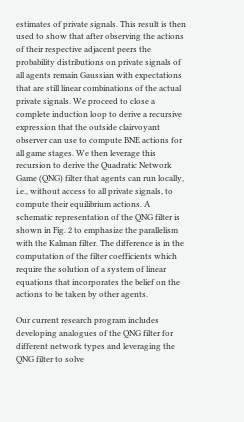estimates of private signals. This result is then used to show that after observing the actions of their respective adjacent peers the probability distributions on private signals of all agents remain Gaussian with expectations that are still linear combinations of the actual private signals. We proceed to close a complete induction loop to derive a recursive expression that the outside clairvoyant observer can use to compute BNE actions for all game stages. We then leverage this recursion to derive the Quadratic Network Game (QNG) filter that agents can run locally, i.e., without access to all private signals, to compute their equilibrium actions. A schematic representation of the QNG filter is shown in Fig. 2 to emphasize the parallelism with the Kalman filter. The difference is in the computation of the filter coefficients which require the solution of a system of linear equations that incorporates the belief on the actions to be taken by other agents.

Our current research program includes developing analogues of the QNG filter for different network types and leveraging the QNG filter to solve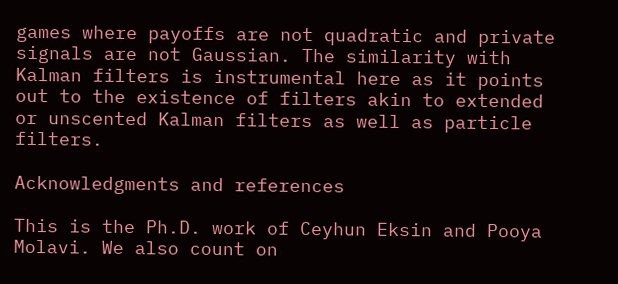games where payoffs are not quadratic and private signals are not Gaussian. The similarity with Kalman filters is instrumental here as it points out to the existence of filters akin to extended or unscented Kalman filters as well as particle filters.

Acknowledgments and references

This is the Ph.D. work of Ceyhun Eksin and Pooya Molavi. We also count on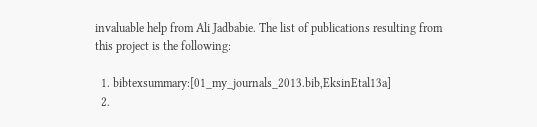invaluable help from Ali Jadbabie. The list of publications resulting from this project is the following:

  1. bibtexsummary:[01_my_journals_2013.bib,EksinEtal13a]
  2.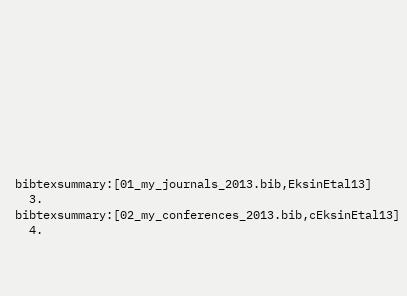bibtexsummary:[01_my_journals_2013.bib,EksinEtal13]
  3. bibtexsummary:[02_my_conferences_2013.bib,cEksinEtal13]
  4.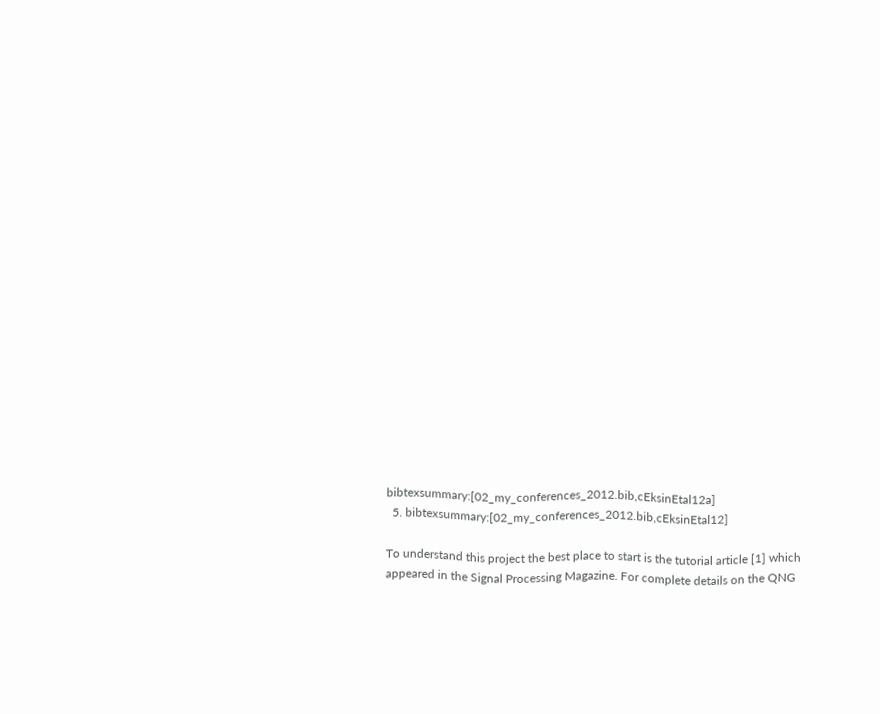bibtexsummary:[02_my_conferences_2012.bib,cEksinEtal12a]
  5. bibtexsummary:[02_my_conferences_2012.bib,cEksinEtal12]

To understand this project the best place to start is the tutorial article [1] which appeared in the Signal Processing Magazine. For complete details on the QNG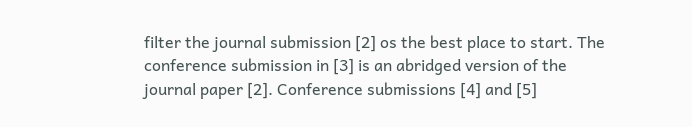filter the journal submission [2] os the best place to start. The conference submission in [3] is an abridged version of the journal paper [2]. Conference submissions [4] and [5]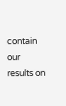contain our results on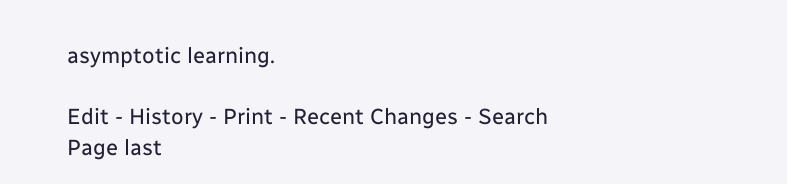asymptotic learning.

Edit - History - Print - Recent Changes - Search
Page last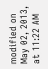modified on May 02, 2013, at 11:22 AM